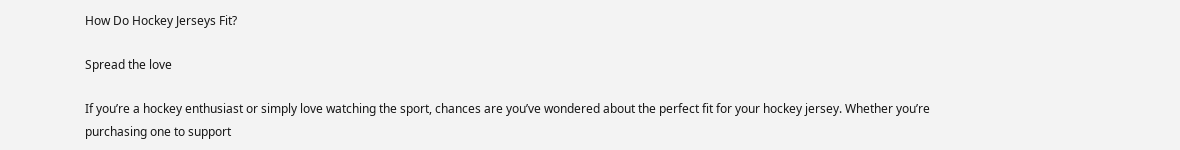How Do Hockey Jerseys Fit?

Spread the love

If you’re a hockey enthusiast or simply love watching the sport, chances are you’ve wondered about the perfect fit for your hockey jersey. Whether you’re purchasing one to support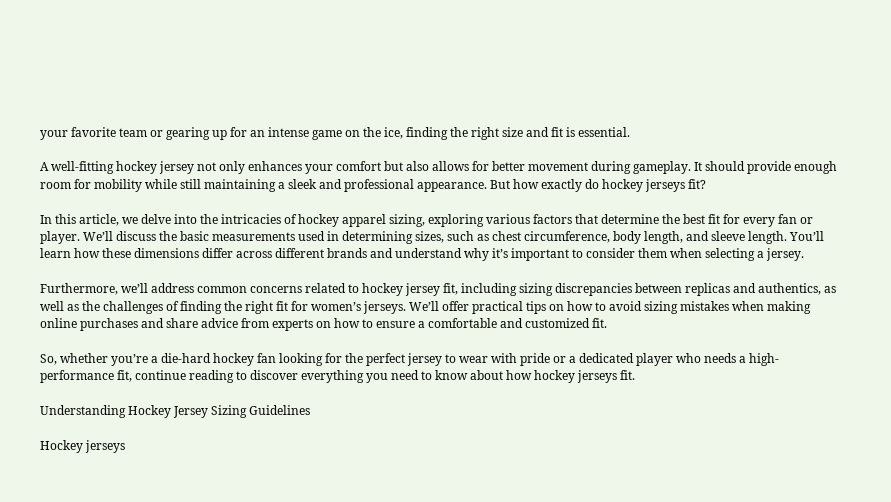your favorite team or gearing up for an intense game on the ice, finding the right size and fit is essential.

A well-fitting hockey jersey not only enhances your comfort but also allows for better movement during gameplay. It should provide enough room for mobility while still maintaining a sleek and professional appearance. But how exactly do hockey jerseys fit?

In this article, we delve into the intricacies of hockey apparel sizing, exploring various factors that determine the best fit for every fan or player. We’ll discuss the basic measurements used in determining sizes, such as chest circumference, body length, and sleeve length. You’ll learn how these dimensions differ across different brands and understand why it’s important to consider them when selecting a jersey.

Furthermore, we’ll address common concerns related to hockey jersey fit, including sizing discrepancies between replicas and authentics, as well as the challenges of finding the right fit for women’s jerseys. We’ll offer practical tips on how to avoid sizing mistakes when making online purchases and share advice from experts on how to ensure a comfortable and customized fit.

So, whether you’re a die-hard hockey fan looking for the perfect jersey to wear with pride or a dedicated player who needs a high-performance fit, continue reading to discover everything you need to know about how hockey jerseys fit.

Understanding Hockey Jersey Sizing Guidelines

Hockey jerseys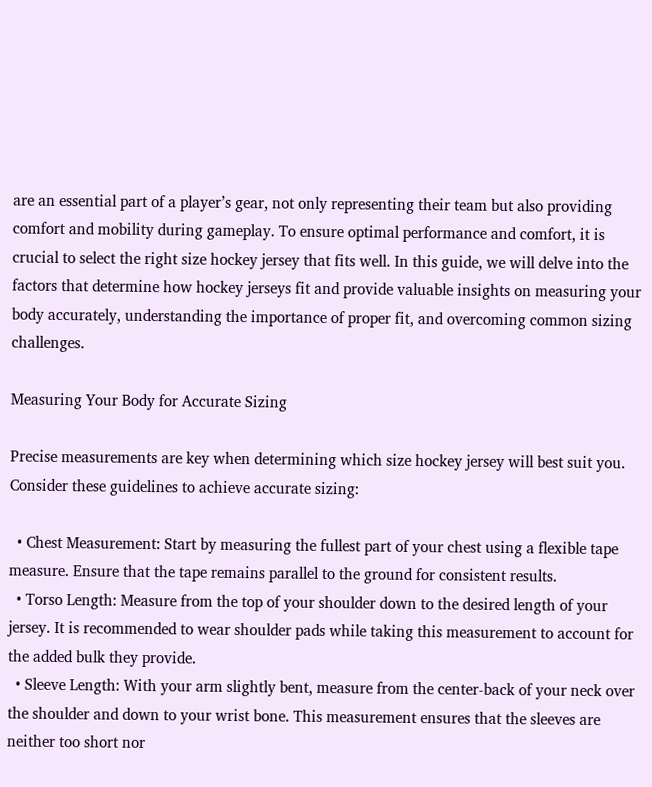are an essential part of a player’s gear, not only representing their team but also providing comfort and mobility during gameplay. To ensure optimal performance and comfort, it is crucial to select the right size hockey jersey that fits well. In this guide, we will delve into the factors that determine how hockey jerseys fit and provide valuable insights on measuring your body accurately, understanding the importance of proper fit, and overcoming common sizing challenges.

Measuring Your Body for Accurate Sizing

Precise measurements are key when determining which size hockey jersey will best suit you. Consider these guidelines to achieve accurate sizing:

  • Chest Measurement: Start by measuring the fullest part of your chest using a flexible tape measure. Ensure that the tape remains parallel to the ground for consistent results.
  • Torso Length: Measure from the top of your shoulder down to the desired length of your jersey. It is recommended to wear shoulder pads while taking this measurement to account for the added bulk they provide.
  • Sleeve Length: With your arm slightly bent, measure from the center-back of your neck over the shoulder and down to your wrist bone. This measurement ensures that the sleeves are neither too short nor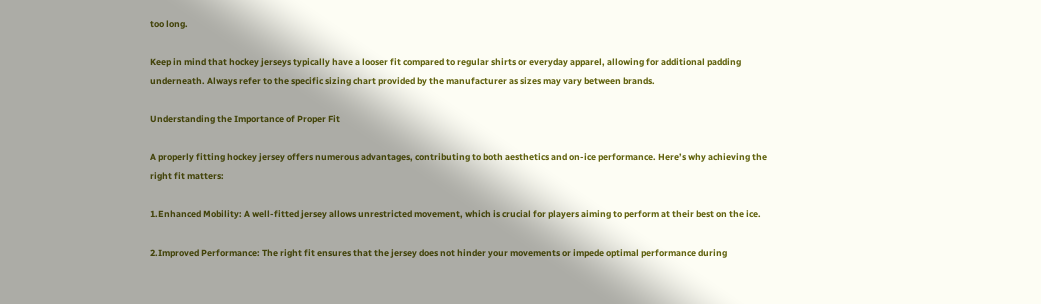too long.

Keep in mind that hockey jerseys typically have a looser fit compared to regular shirts or everyday apparel, allowing for additional padding underneath. Always refer to the specific sizing chart provided by the manufacturer as sizes may vary between brands.

Understanding the Importance of Proper Fit

A properly fitting hockey jersey offers numerous advantages, contributing to both aesthetics and on-ice performance. Here’s why achieving the right fit matters:

1.Enhanced Mobility: A well-fitted jersey allows unrestricted movement, which is crucial for players aiming to perform at their best on the ice.

2.Improved Performance: The right fit ensures that the jersey does not hinder your movements or impede optimal performance during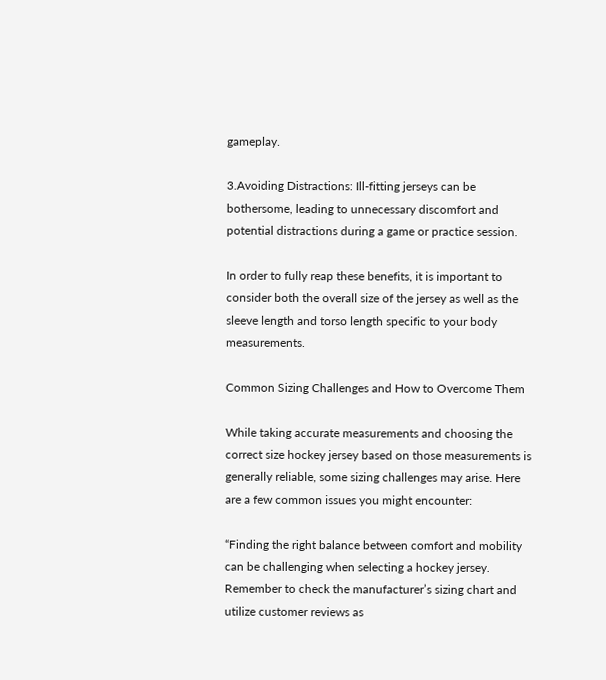gameplay.

3.Avoiding Distractions: Ill-fitting jerseys can be bothersome, leading to unnecessary discomfort and potential distractions during a game or practice session.

In order to fully reap these benefits, it is important to consider both the overall size of the jersey as well as the sleeve length and torso length specific to your body measurements.

Common Sizing Challenges and How to Overcome Them

While taking accurate measurements and choosing the correct size hockey jersey based on those measurements is generally reliable, some sizing challenges may arise. Here are a few common issues you might encounter:

“Finding the right balance between comfort and mobility can be challenging when selecting a hockey jersey. Remember to check the manufacturer’s sizing chart and utilize customer reviews as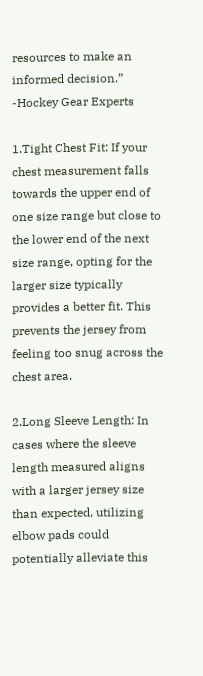resources to make an informed decision.” -Hockey Gear Experts

1.Tight Chest Fit: If your chest measurement falls towards the upper end of one size range but close to the lower end of the next size range, opting for the larger size typically provides a better fit. This prevents the jersey from feeling too snug across the chest area.

2.Long Sleeve Length: In cases where the sleeve length measured aligns with a larger jersey size than expected, utilizing elbow pads could potentially alleviate this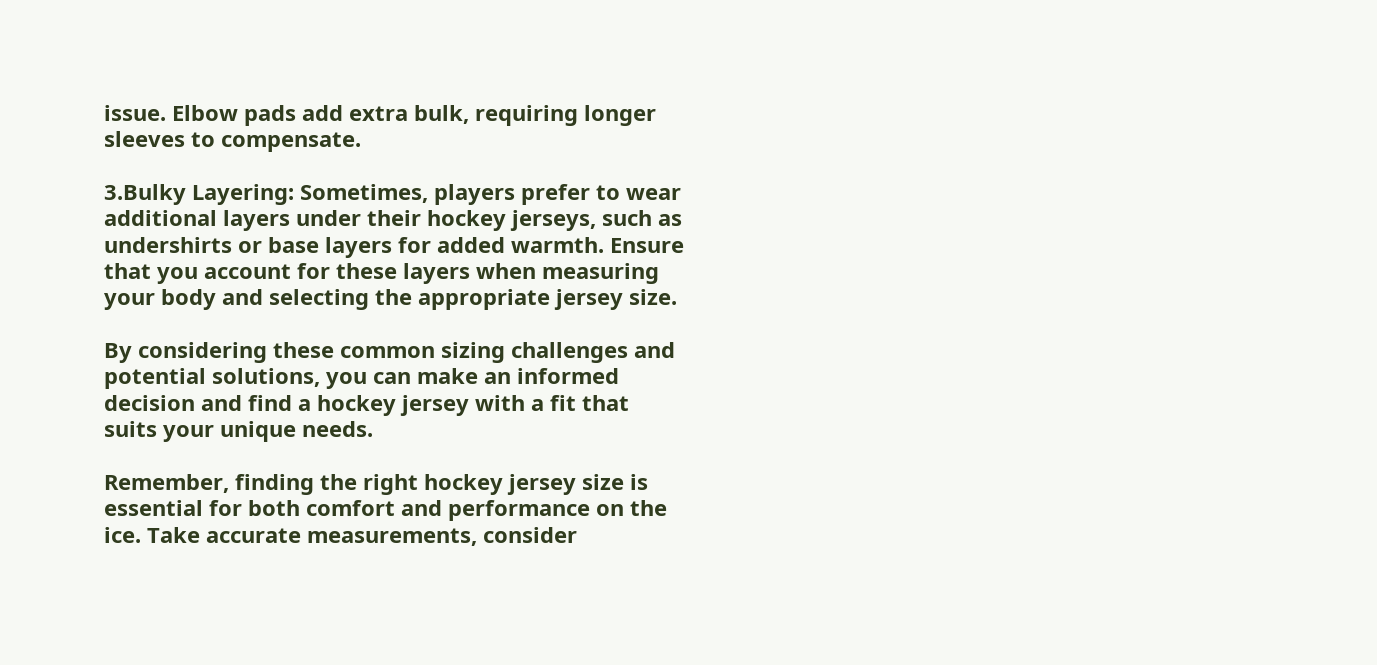issue. Elbow pads add extra bulk, requiring longer sleeves to compensate.

3.Bulky Layering: Sometimes, players prefer to wear additional layers under their hockey jerseys, such as undershirts or base layers for added warmth. Ensure that you account for these layers when measuring your body and selecting the appropriate jersey size.

By considering these common sizing challenges and potential solutions, you can make an informed decision and find a hockey jersey with a fit that suits your unique needs.

Remember, finding the right hockey jersey size is essential for both comfort and performance on the ice. Take accurate measurements, consider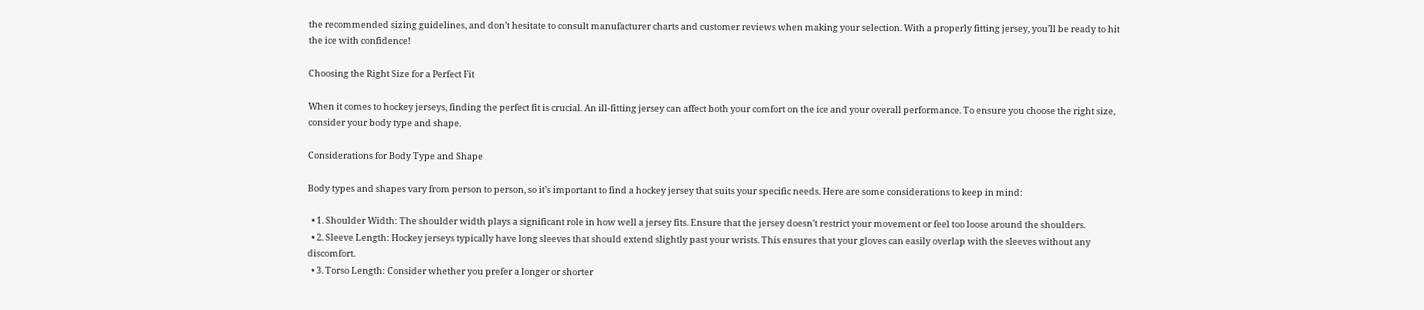the recommended sizing guidelines, and don’t hesitate to consult manufacturer charts and customer reviews when making your selection. With a properly fitting jersey, you’ll be ready to hit the ice with confidence!

Choosing the Right Size for a Perfect Fit

When it comes to hockey jerseys, finding the perfect fit is crucial. An ill-fitting jersey can affect both your comfort on the ice and your overall performance. To ensure you choose the right size, consider your body type and shape.

Considerations for Body Type and Shape

Body types and shapes vary from person to person, so it’s important to find a hockey jersey that suits your specific needs. Here are some considerations to keep in mind:

  • 1. Shoulder Width: The shoulder width plays a significant role in how well a jersey fits. Ensure that the jersey doesn’t restrict your movement or feel too loose around the shoulders.
  • 2. Sleeve Length: Hockey jerseys typically have long sleeves that should extend slightly past your wrists. This ensures that your gloves can easily overlap with the sleeves without any discomfort.
  • 3. Torso Length: Consider whether you prefer a longer or shorter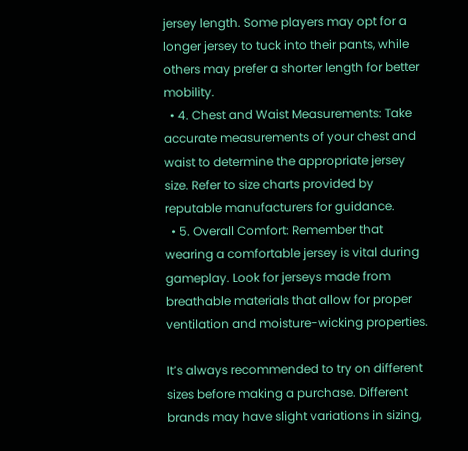jersey length. Some players may opt for a longer jersey to tuck into their pants, while others may prefer a shorter length for better mobility.
  • 4. Chest and Waist Measurements: Take accurate measurements of your chest and waist to determine the appropriate jersey size. Refer to size charts provided by reputable manufacturers for guidance.
  • 5. Overall Comfort: Remember that wearing a comfortable jersey is vital during gameplay. Look for jerseys made from breathable materials that allow for proper ventilation and moisture-wicking properties.

It’s always recommended to try on different sizes before making a purchase. Different brands may have slight variations in sizing,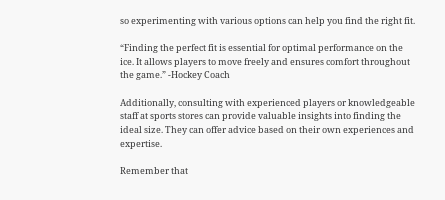so experimenting with various options can help you find the right fit.

“Finding the perfect fit is essential for optimal performance on the ice. It allows players to move freely and ensures comfort throughout the game.” -Hockey Coach

Additionally, consulting with experienced players or knowledgeable staff at sports stores can provide valuable insights into finding the ideal size. They can offer advice based on their own experiences and expertise.

Remember that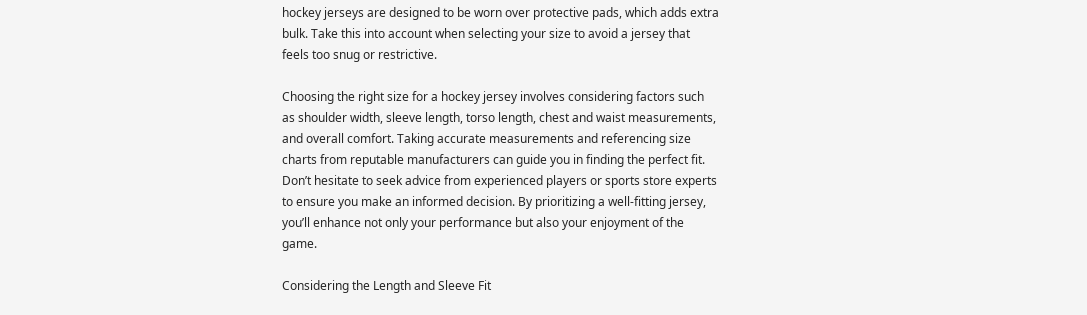hockey jerseys are designed to be worn over protective pads, which adds extra bulk. Take this into account when selecting your size to avoid a jersey that feels too snug or restrictive.

Choosing the right size for a hockey jersey involves considering factors such as shoulder width, sleeve length, torso length, chest and waist measurements, and overall comfort. Taking accurate measurements and referencing size charts from reputable manufacturers can guide you in finding the perfect fit. Don’t hesitate to seek advice from experienced players or sports store experts to ensure you make an informed decision. By prioritizing a well-fitting jersey, you’ll enhance not only your performance but also your enjoyment of the game.

Considering the Length and Sleeve Fit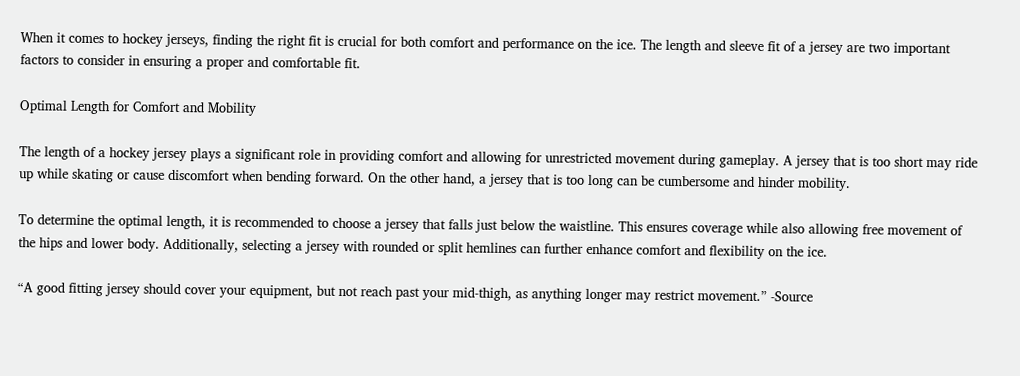When it comes to hockey jerseys, finding the right fit is crucial for both comfort and performance on the ice. The length and sleeve fit of a jersey are two important factors to consider in ensuring a proper and comfortable fit.

Optimal Length for Comfort and Mobility

The length of a hockey jersey plays a significant role in providing comfort and allowing for unrestricted movement during gameplay. A jersey that is too short may ride up while skating or cause discomfort when bending forward. On the other hand, a jersey that is too long can be cumbersome and hinder mobility.

To determine the optimal length, it is recommended to choose a jersey that falls just below the waistline. This ensures coverage while also allowing free movement of the hips and lower body. Additionally, selecting a jersey with rounded or split hemlines can further enhance comfort and flexibility on the ice.

“A good fitting jersey should cover your equipment, but not reach past your mid-thigh, as anything longer may restrict movement.” -Source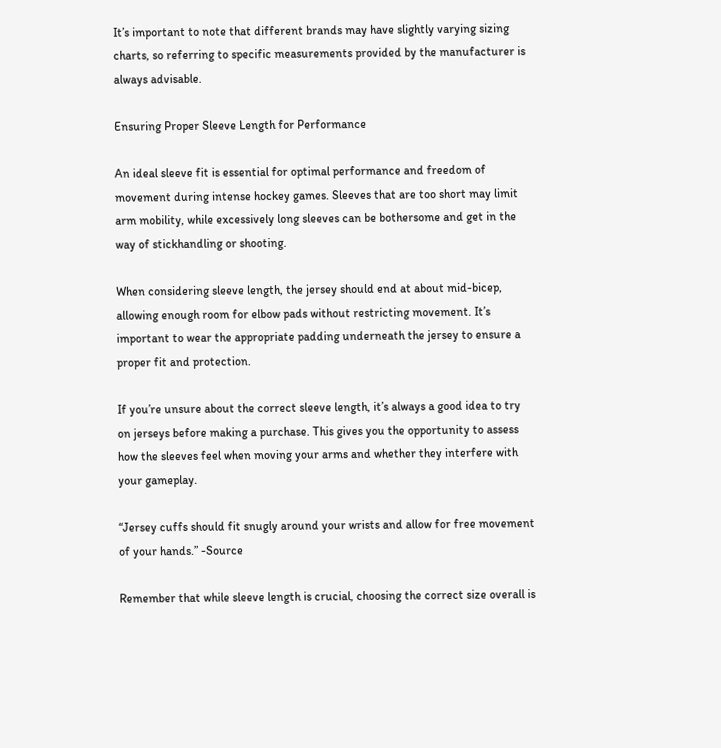It’s important to note that different brands may have slightly varying sizing charts, so referring to specific measurements provided by the manufacturer is always advisable.

Ensuring Proper Sleeve Length for Performance

An ideal sleeve fit is essential for optimal performance and freedom of movement during intense hockey games. Sleeves that are too short may limit arm mobility, while excessively long sleeves can be bothersome and get in the way of stickhandling or shooting.

When considering sleeve length, the jersey should end at about mid-bicep, allowing enough room for elbow pads without restricting movement. It’s important to wear the appropriate padding underneath the jersey to ensure a proper fit and protection.

If you’re unsure about the correct sleeve length, it’s always a good idea to try on jerseys before making a purchase. This gives you the opportunity to assess how the sleeves feel when moving your arms and whether they interfere with your gameplay.

“Jersey cuffs should fit snugly around your wrists and allow for free movement of your hands.” -Source

Remember that while sleeve length is crucial, choosing the correct size overall is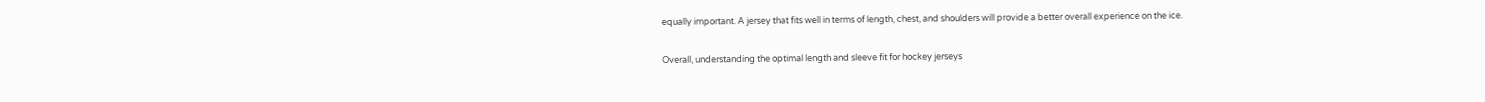equally important. A jersey that fits well in terms of length, chest, and shoulders will provide a better overall experience on the ice.

Overall, understanding the optimal length and sleeve fit for hockey jerseys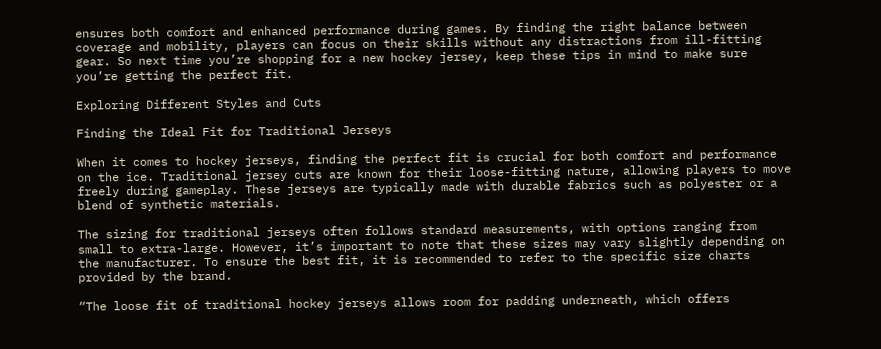ensures both comfort and enhanced performance during games. By finding the right balance between coverage and mobility, players can focus on their skills without any distractions from ill-fitting gear. So next time you’re shopping for a new hockey jersey, keep these tips in mind to make sure you’re getting the perfect fit.

Exploring Different Styles and Cuts

Finding the Ideal Fit for Traditional Jerseys

When it comes to hockey jerseys, finding the perfect fit is crucial for both comfort and performance on the ice. Traditional jersey cuts are known for their loose-fitting nature, allowing players to move freely during gameplay. These jerseys are typically made with durable fabrics such as polyester or a blend of synthetic materials.

The sizing for traditional jerseys often follows standard measurements, with options ranging from small to extra-large. However, it’s important to note that these sizes may vary slightly depending on the manufacturer. To ensure the best fit, it is recommended to refer to the specific size charts provided by the brand.

“The loose fit of traditional hockey jerseys allows room for padding underneath, which offers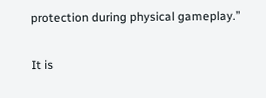protection during physical gameplay.”

It is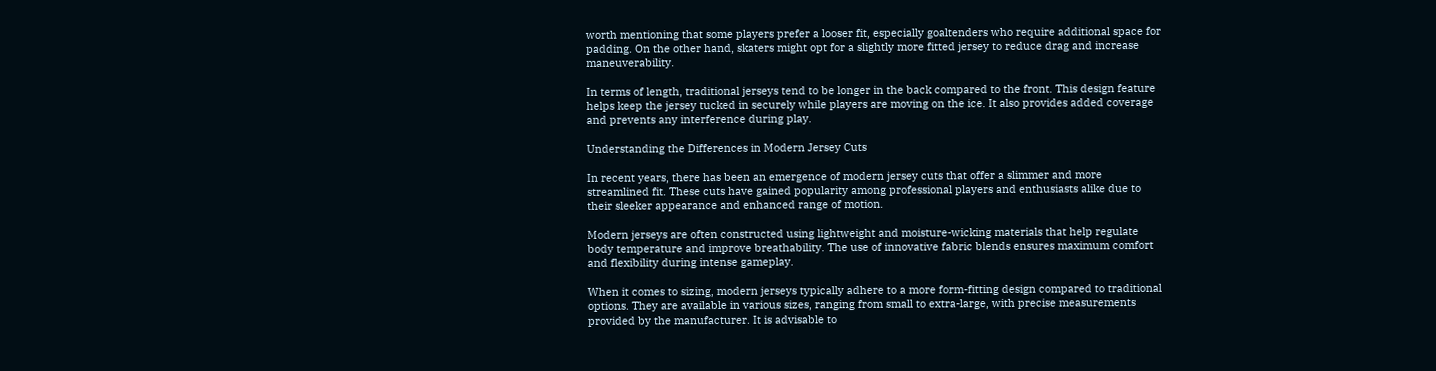worth mentioning that some players prefer a looser fit, especially goaltenders who require additional space for padding. On the other hand, skaters might opt for a slightly more fitted jersey to reduce drag and increase maneuverability.

In terms of length, traditional jerseys tend to be longer in the back compared to the front. This design feature helps keep the jersey tucked in securely while players are moving on the ice. It also provides added coverage and prevents any interference during play.

Understanding the Differences in Modern Jersey Cuts

In recent years, there has been an emergence of modern jersey cuts that offer a slimmer and more streamlined fit. These cuts have gained popularity among professional players and enthusiasts alike due to their sleeker appearance and enhanced range of motion.

Modern jerseys are often constructed using lightweight and moisture-wicking materials that help regulate body temperature and improve breathability. The use of innovative fabric blends ensures maximum comfort and flexibility during intense gameplay.

When it comes to sizing, modern jerseys typically adhere to a more form-fitting design compared to traditional options. They are available in various sizes, ranging from small to extra-large, with precise measurements provided by the manufacturer. It is advisable to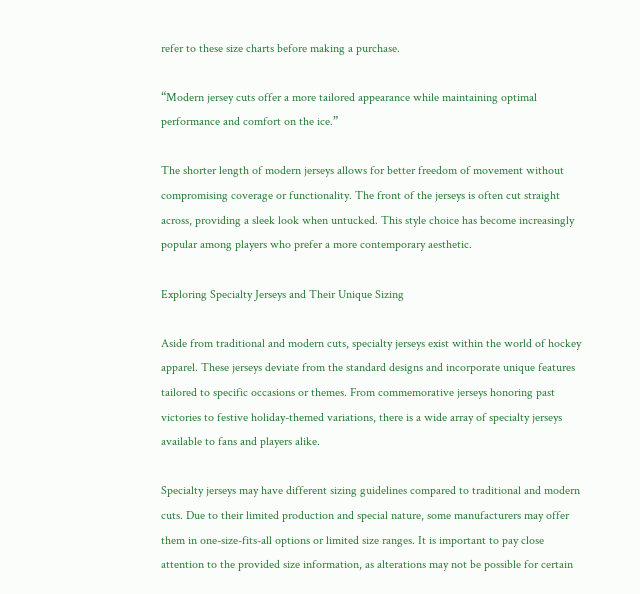refer to these size charts before making a purchase.

“Modern jersey cuts offer a more tailored appearance while maintaining optimal performance and comfort on the ice.”

The shorter length of modern jerseys allows for better freedom of movement without compromising coverage or functionality. The front of the jerseys is often cut straight across, providing a sleek look when untucked. This style choice has become increasingly popular among players who prefer a more contemporary aesthetic.

Exploring Specialty Jerseys and Their Unique Sizing

Aside from traditional and modern cuts, specialty jerseys exist within the world of hockey apparel. These jerseys deviate from the standard designs and incorporate unique features tailored to specific occasions or themes. From commemorative jerseys honoring past victories to festive holiday-themed variations, there is a wide array of specialty jerseys available to fans and players alike.

Specialty jerseys may have different sizing guidelines compared to traditional and modern cuts. Due to their limited production and special nature, some manufacturers may offer them in one-size-fits-all options or limited size ranges. It is important to pay close attention to the provided size information, as alterations may not be possible for certain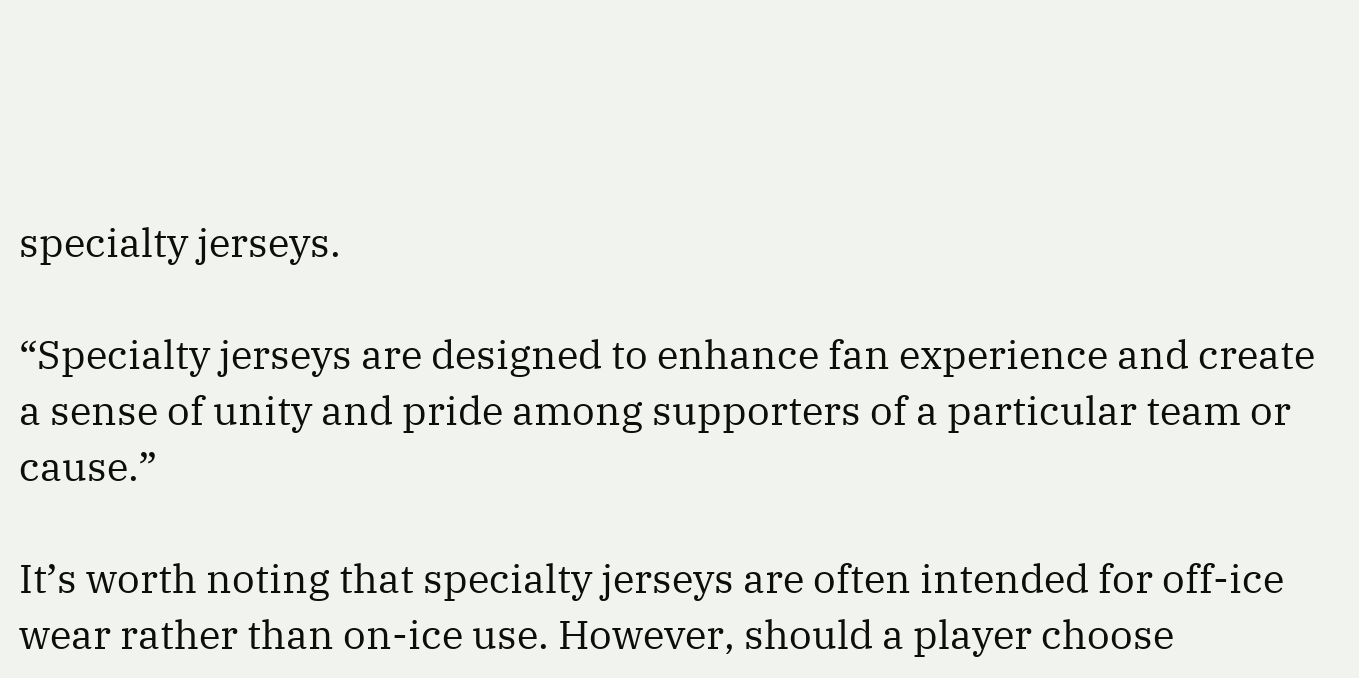specialty jerseys.

“Specialty jerseys are designed to enhance fan experience and create a sense of unity and pride among supporters of a particular team or cause.”

It’s worth noting that specialty jerseys are often intended for off-ice wear rather than on-ice use. However, should a player choose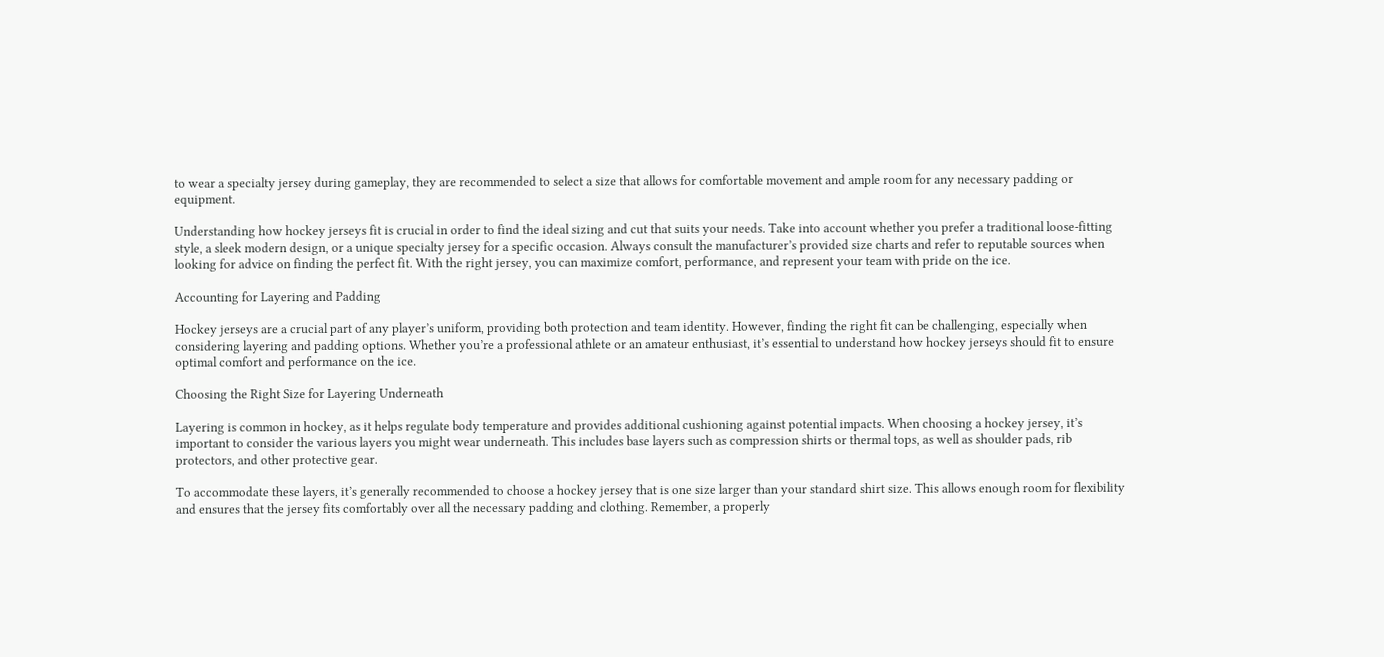to wear a specialty jersey during gameplay, they are recommended to select a size that allows for comfortable movement and ample room for any necessary padding or equipment.

Understanding how hockey jerseys fit is crucial in order to find the ideal sizing and cut that suits your needs. Take into account whether you prefer a traditional loose-fitting style, a sleek modern design, or a unique specialty jersey for a specific occasion. Always consult the manufacturer’s provided size charts and refer to reputable sources when looking for advice on finding the perfect fit. With the right jersey, you can maximize comfort, performance, and represent your team with pride on the ice.

Accounting for Layering and Padding

Hockey jerseys are a crucial part of any player’s uniform, providing both protection and team identity. However, finding the right fit can be challenging, especially when considering layering and padding options. Whether you’re a professional athlete or an amateur enthusiast, it’s essential to understand how hockey jerseys should fit to ensure optimal comfort and performance on the ice.

Choosing the Right Size for Layering Underneath

Layering is common in hockey, as it helps regulate body temperature and provides additional cushioning against potential impacts. When choosing a hockey jersey, it’s important to consider the various layers you might wear underneath. This includes base layers such as compression shirts or thermal tops, as well as shoulder pads, rib protectors, and other protective gear.

To accommodate these layers, it’s generally recommended to choose a hockey jersey that is one size larger than your standard shirt size. This allows enough room for flexibility and ensures that the jersey fits comfortably over all the necessary padding and clothing. Remember, a properly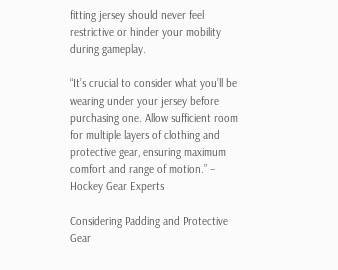fitting jersey should never feel restrictive or hinder your mobility during gameplay.

“It’s crucial to consider what you’ll be wearing under your jersey before purchasing one. Allow sufficient room for multiple layers of clothing and protective gear, ensuring maximum comfort and range of motion.” – Hockey Gear Experts

Considering Padding and Protective Gear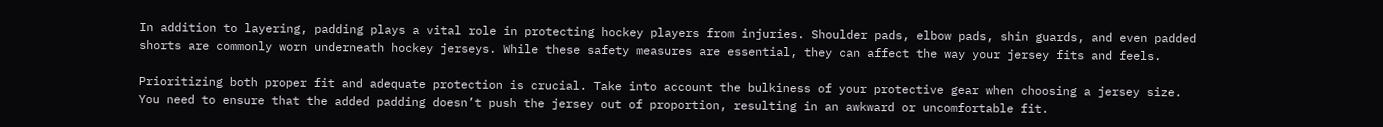In addition to layering, padding plays a vital role in protecting hockey players from injuries. Shoulder pads, elbow pads, shin guards, and even padded shorts are commonly worn underneath hockey jerseys. While these safety measures are essential, they can affect the way your jersey fits and feels.

Prioritizing both proper fit and adequate protection is crucial. Take into account the bulkiness of your protective gear when choosing a jersey size. You need to ensure that the added padding doesn’t push the jersey out of proportion, resulting in an awkward or uncomfortable fit.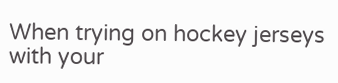When trying on hockey jerseys with your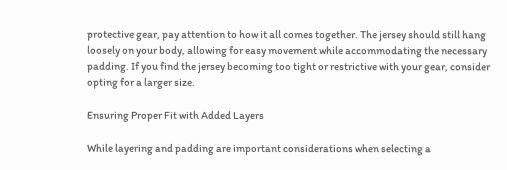protective gear, pay attention to how it all comes together. The jersey should still hang loosely on your body, allowing for easy movement while accommodating the necessary padding. If you find the jersey becoming too tight or restrictive with your gear, consider opting for a larger size.

Ensuring Proper Fit with Added Layers

While layering and padding are important considerations when selecting a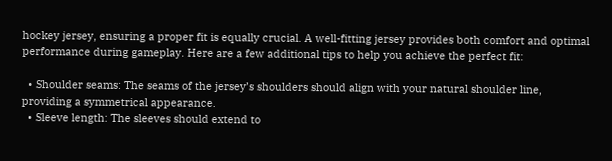hockey jersey, ensuring a proper fit is equally crucial. A well-fitting jersey provides both comfort and optimal performance during gameplay. Here are a few additional tips to help you achieve the perfect fit:

  • Shoulder seams: The seams of the jersey’s shoulders should align with your natural shoulder line, providing a symmetrical appearance.
  • Sleeve length: The sleeves should extend to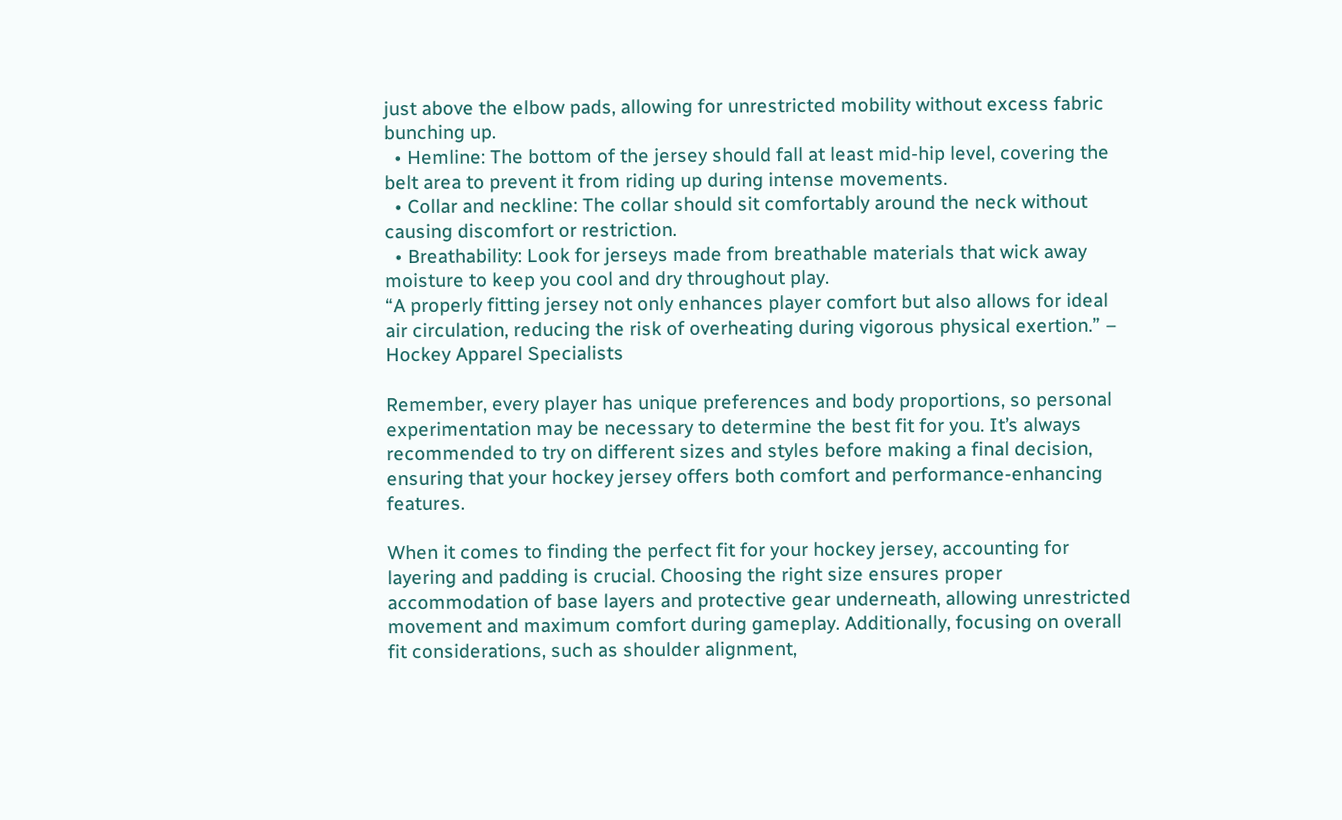just above the elbow pads, allowing for unrestricted mobility without excess fabric bunching up.
  • Hemline: The bottom of the jersey should fall at least mid-hip level, covering the belt area to prevent it from riding up during intense movements.
  • Collar and neckline: The collar should sit comfortably around the neck without causing discomfort or restriction.
  • Breathability: Look for jerseys made from breathable materials that wick away moisture to keep you cool and dry throughout play.
“A properly fitting jersey not only enhances player comfort but also allows for ideal air circulation, reducing the risk of overheating during vigorous physical exertion.” – Hockey Apparel Specialists

Remember, every player has unique preferences and body proportions, so personal experimentation may be necessary to determine the best fit for you. It’s always recommended to try on different sizes and styles before making a final decision, ensuring that your hockey jersey offers both comfort and performance-enhancing features.

When it comes to finding the perfect fit for your hockey jersey, accounting for layering and padding is crucial. Choosing the right size ensures proper accommodation of base layers and protective gear underneath, allowing unrestricted movement and maximum comfort during gameplay. Additionally, focusing on overall fit considerations, such as shoulder alignment,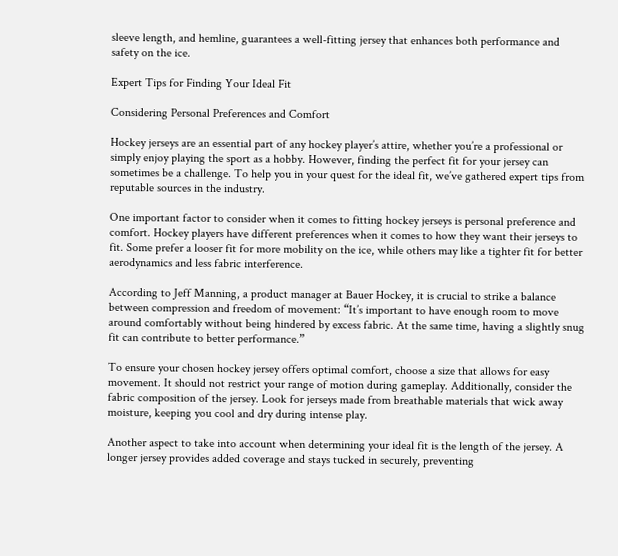sleeve length, and hemline, guarantees a well-fitting jersey that enhances both performance and safety on the ice.

Expert Tips for Finding Your Ideal Fit

Considering Personal Preferences and Comfort

Hockey jerseys are an essential part of any hockey player’s attire, whether you’re a professional or simply enjoy playing the sport as a hobby. However, finding the perfect fit for your jersey can sometimes be a challenge. To help you in your quest for the ideal fit, we’ve gathered expert tips from reputable sources in the industry.

One important factor to consider when it comes to fitting hockey jerseys is personal preference and comfort. Hockey players have different preferences when it comes to how they want their jerseys to fit. Some prefer a looser fit for more mobility on the ice, while others may like a tighter fit for better aerodynamics and less fabric interference.

According to Jeff Manning, a product manager at Bauer Hockey, it is crucial to strike a balance between compression and freedom of movement: “It’s important to have enough room to move around comfortably without being hindered by excess fabric. At the same time, having a slightly snug fit can contribute to better performance.”

To ensure your chosen hockey jersey offers optimal comfort, choose a size that allows for easy movement. It should not restrict your range of motion during gameplay. Additionally, consider the fabric composition of the jersey. Look for jerseys made from breathable materials that wick away moisture, keeping you cool and dry during intense play.

Another aspect to take into account when determining your ideal fit is the length of the jersey. A longer jersey provides added coverage and stays tucked in securely, preventing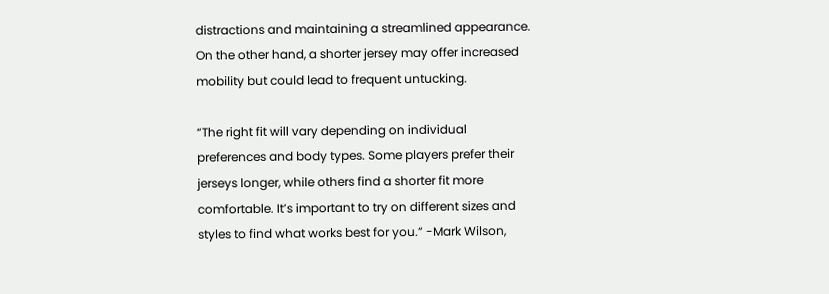distractions and maintaining a streamlined appearance. On the other hand, a shorter jersey may offer increased mobility but could lead to frequent untucking.

“The right fit will vary depending on individual preferences and body types. Some players prefer their jerseys longer, while others find a shorter fit more comfortable. It’s important to try on different sizes and styles to find what works best for you.” -Mark Wilson,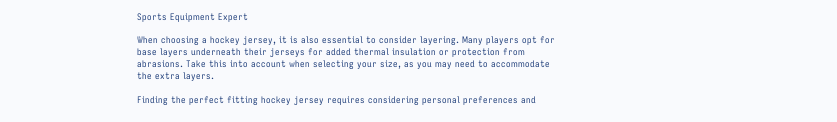Sports Equipment Expert

When choosing a hockey jersey, it is also essential to consider layering. Many players opt for base layers underneath their jerseys for added thermal insulation or protection from abrasions. Take this into account when selecting your size, as you may need to accommodate the extra layers.

Finding the perfect fitting hockey jersey requires considering personal preferences and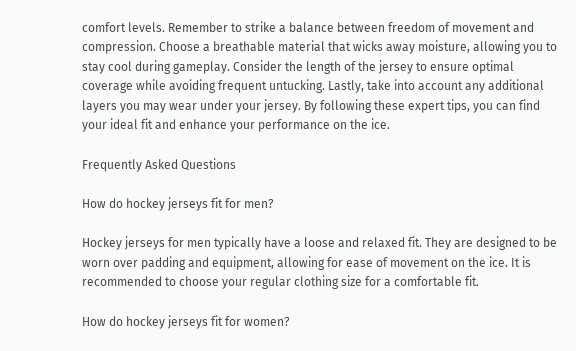comfort levels. Remember to strike a balance between freedom of movement and compression. Choose a breathable material that wicks away moisture, allowing you to stay cool during gameplay. Consider the length of the jersey to ensure optimal coverage while avoiding frequent untucking. Lastly, take into account any additional layers you may wear under your jersey. By following these expert tips, you can find your ideal fit and enhance your performance on the ice.

Frequently Asked Questions

How do hockey jerseys fit for men?

Hockey jerseys for men typically have a loose and relaxed fit. They are designed to be worn over padding and equipment, allowing for ease of movement on the ice. It is recommended to choose your regular clothing size for a comfortable fit.

How do hockey jerseys fit for women?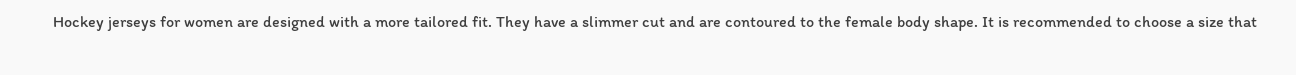Hockey jerseys for women are designed with a more tailored fit. They have a slimmer cut and are contoured to the female body shape. It is recommended to choose a size that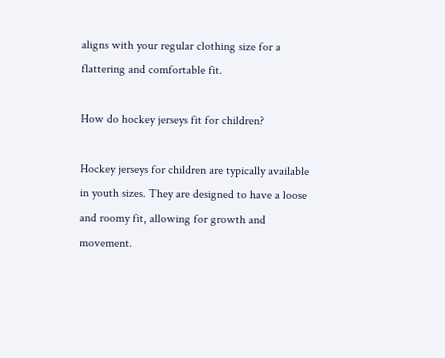aligns with your regular clothing size for a flattering and comfortable fit.

How do hockey jerseys fit for children?

Hockey jerseys for children are typically available in youth sizes. They are designed to have a loose and roomy fit, allowing for growth and movement.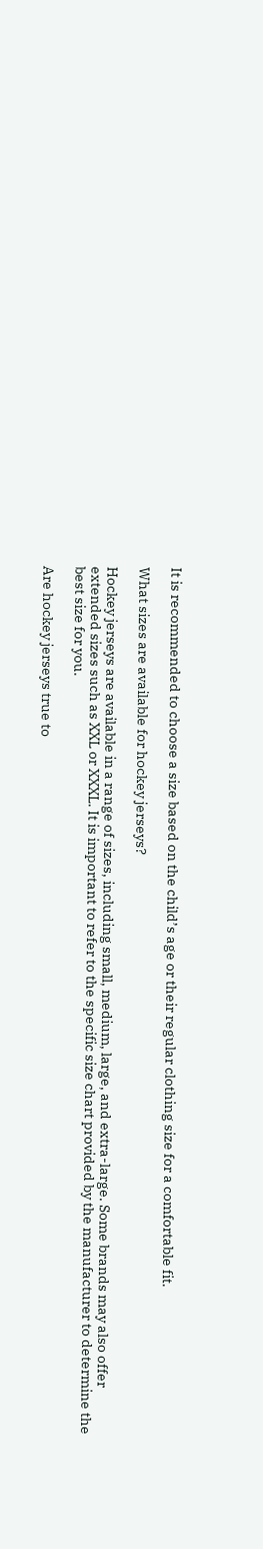It is recommended to choose a size based on the child’s age or their regular clothing size for a comfortable fit.

What sizes are available for hockey jerseys?

Hockey jerseys are available in a range of sizes, including small, medium, large, and extra-large. Some brands may also offer extended sizes such as XXL or XXXL. It is important to refer to the specific size chart provided by the manufacturer to determine the best size for you.

Are hockey jerseys true to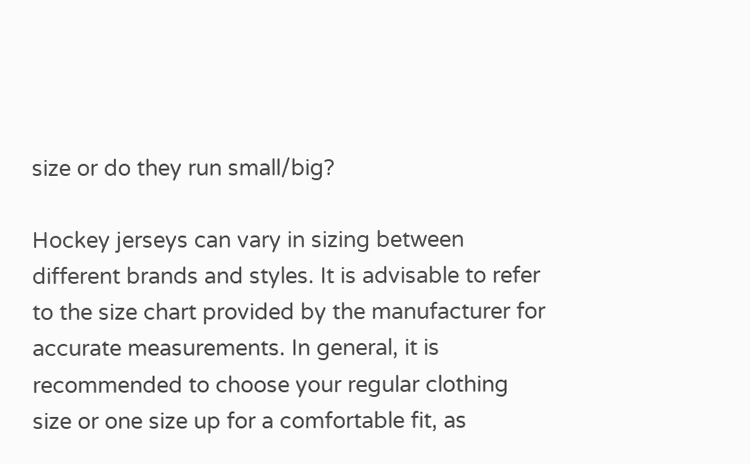size or do they run small/big?

Hockey jerseys can vary in sizing between different brands and styles. It is advisable to refer to the size chart provided by the manufacturer for accurate measurements. In general, it is recommended to choose your regular clothing size or one size up for a comfortable fit, as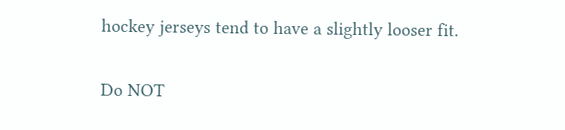hockey jerseys tend to have a slightly looser fit.

Do NOT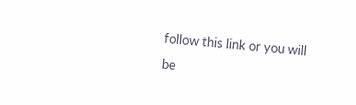follow this link or you will be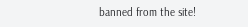banned from the site!